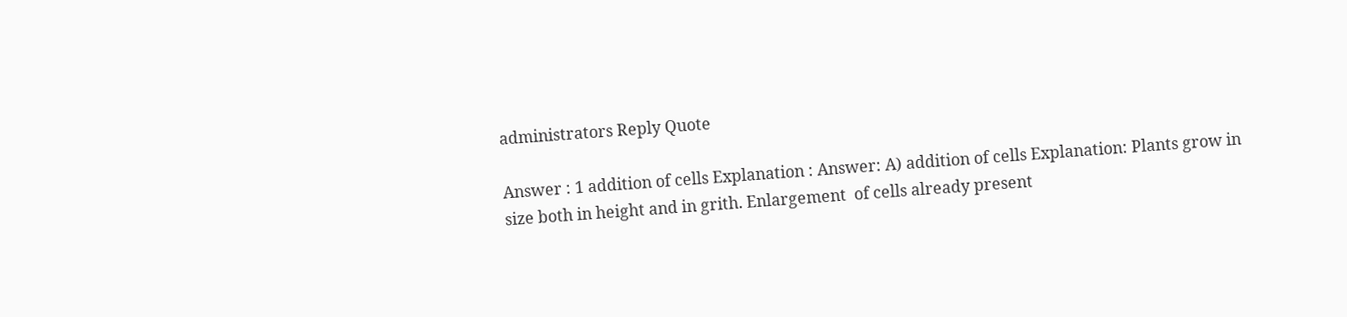administrators Reply Quote

Answer : 1 addition of cells Explanation : Answer: A) addition of cells Explanation: Plants grow in size both in height and in grith. Enlargement  of cells already present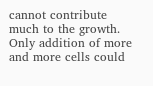cannot contribute much to the growth. Only addition of more and more cells could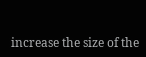increase the size of the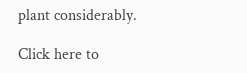plant considerably.

Click here to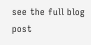see the full blog post